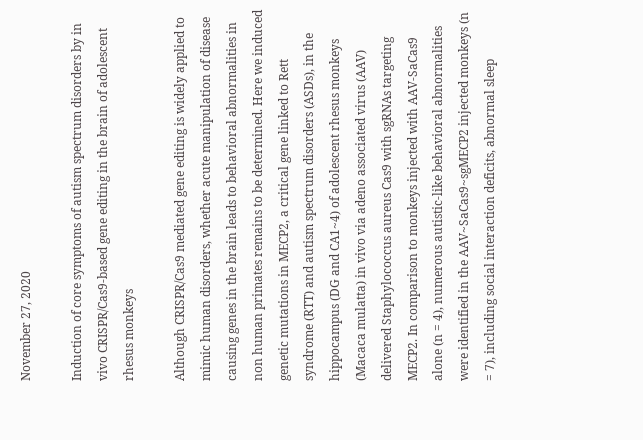November 27, 2020

Induction of core symptoms of autism spectrum disorders by in vivo CRISPR/Cas9-based gene editing in the brain of adolescent rhesus monkeys

Although CRISPR/Cas9 mediated gene editing is widely applied to mimic human disorders, whether acute manipulation of disease causing genes in the brain leads to behavioral abnormalities in non human primates remains to be determined. Here we induced genetic mutations in MECP2, a critical gene linked to Rett syndrome (RTT) and autism spectrum disorders (ASDs), in the hippocampus (DG and CA1~4) of adolescent rhesus monkeys (Macaca mulatta) in vivo via adeno associated virus (AAV) delivered Staphylococcus aureus Cas9 with sgRNAs targeting MECP2. In comparison to monkeys injected with AAV-SaCas9 alone (n = 4), numerous autistic-like behavioral abnormalities were identified in the AAV~SaCas9~sgMECP2 injected monkeys (n = 7), including social interaction deficits, abnormal sleep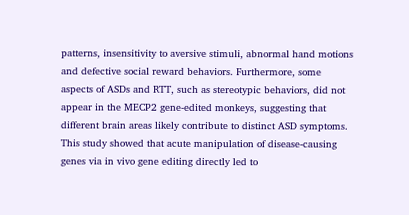patterns, insensitivity to aversive stimuli, abnormal hand motions and defective social reward behaviors. Furthermore, some aspects of ASDs and RTT, such as stereotypic behaviors, did not appear in the MECP2 gene-edited monkeys, suggesting that different brain areas likely contribute to distinct ASD symptoms. This study showed that acute manipulation of disease-causing genes via in vivo gene editing directly led to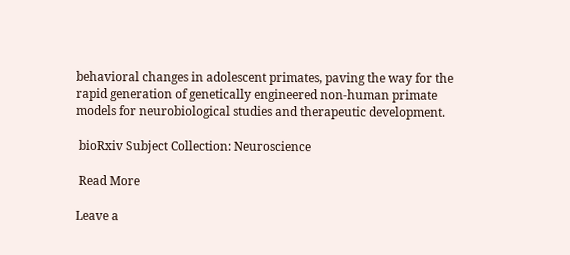behavioral changes in adolescent primates, paving the way for the rapid generation of genetically engineered non-human primate models for neurobiological studies and therapeutic development.

 bioRxiv Subject Collection: Neuroscience

 Read More

Leave a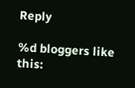Reply

%d bloggers like this: